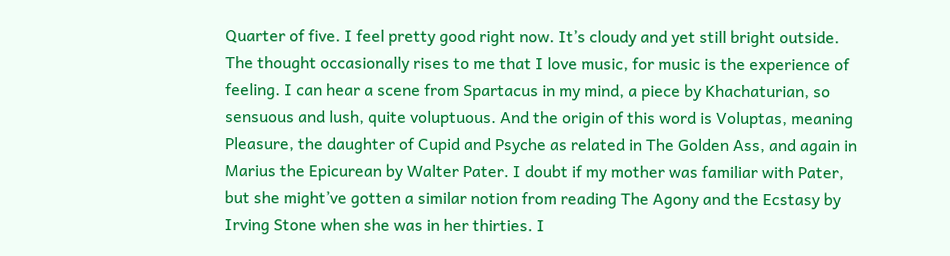Quarter of five. I feel pretty good right now. It’s cloudy and yet still bright outside. The thought occasionally rises to me that I love music, for music is the experience of feeling. I can hear a scene from Spartacus in my mind, a piece by Khachaturian, so sensuous and lush, quite voluptuous. And the origin of this word is Voluptas, meaning Pleasure, the daughter of Cupid and Psyche as related in The Golden Ass, and again in Marius the Epicurean by Walter Pater. I doubt if my mother was familiar with Pater, but she might’ve gotten a similar notion from reading The Agony and the Ecstasy by Irving Stone when she was in her thirties. I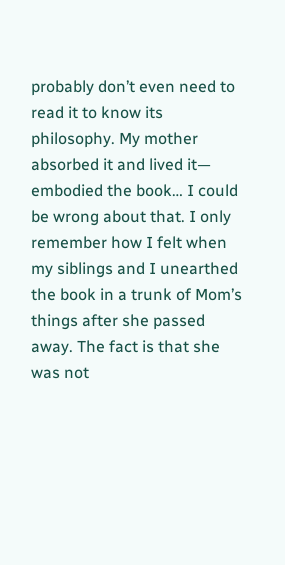probably don’t even need to read it to know its philosophy. My mother absorbed it and lived it— embodied the book… I could be wrong about that. I only remember how I felt when my siblings and I unearthed the book in a trunk of Mom’s things after she passed away. The fact is that she was not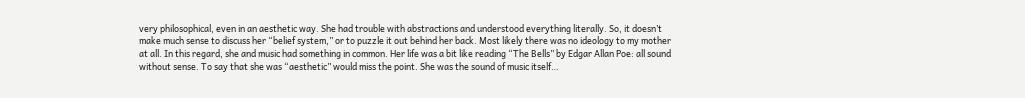very philosophical, even in an aesthetic way. She had trouble with abstractions and understood everything literally. So, it doesn’t make much sense to discuss her “belief system,” or to puzzle it out behind her back. Most likely there was no ideology to my mother at all. In this regard, she and music had something in common. Her life was a bit like reading “The Bells” by Edgar Allan Poe: all sound without sense. To say that she was “aesthetic” would miss the point. She was the sound of music itself…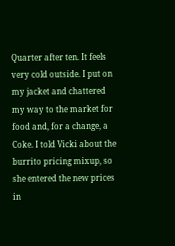Quarter after ten. It feels very cold outside. I put on my jacket and chattered my way to the market for food and, for a change, a Coke. I told Vicki about the burrito pricing mixup, so she entered the new prices in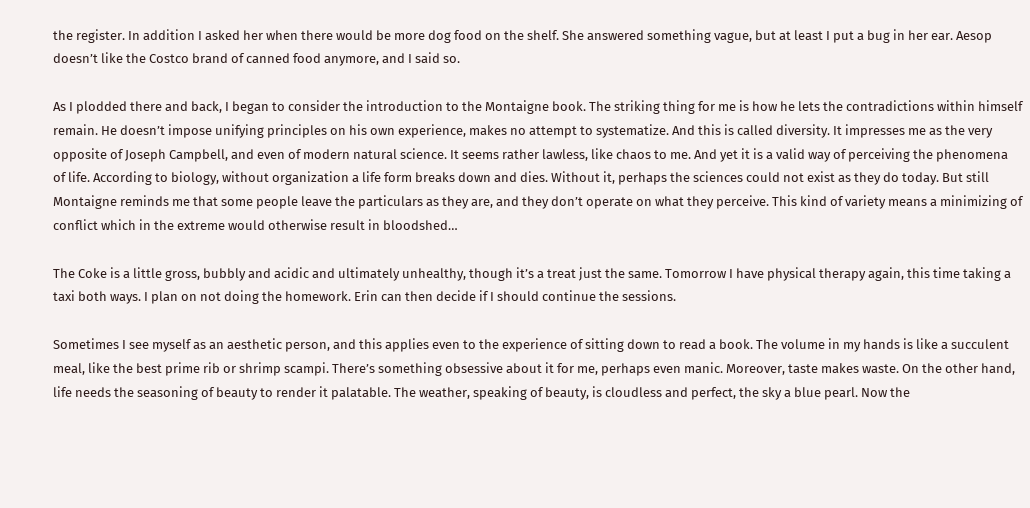the register. In addition I asked her when there would be more dog food on the shelf. She answered something vague, but at least I put a bug in her ear. Aesop doesn’t like the Costco brand of canned food anymore, and I said so.

As I plodded there and back, I began to consider the introduction to the Montaigne book. The striking thing for me is how he lets the contradictions within himself remain. He doesn’t impose unifying principles on his own experience, makes no attempt to systematize. And this is called diversity. It impresses me as the very opposite of Joseph Campbell, and even of modern natural science. It seems rather lawless, like chaos to me. And yet it is a valid way of perceiving the phenomena of life. According to biology, without organization a life form breaks down and dies. Without it, perhaps the sciences could not exist as they do today. But still Montaigne reminds me that some people leave the particulars as they are, and they don’t operate on what they perceive. This kind of variety means a minimizing of conflict which in the extreme would otherwise result in bloodshed…

The Coke is a little gross, bubbly and acidic and ultimately unhealthy, though it’s a treat just the same. Tomorrow I have physical therapy again, this time taking a taxi both ways. I plan on not doing the homework. Erin can then decide if I should continue the sessions.

Sometimes I see myself as an aesthetic person, and this applies even to the experience of sitting down to read a book. The volume in my hands is like a succulent meal, like the best prime rib or shrimp scampi. There’s something obsessive about it for me, perhaps even manic. Moreover, taste makes waste. On the other hand, life needs the seasoning of beauty to render it palatable. The weather, speaking of beauty, is cloudless and perfect, the sky a blue pearl. Now the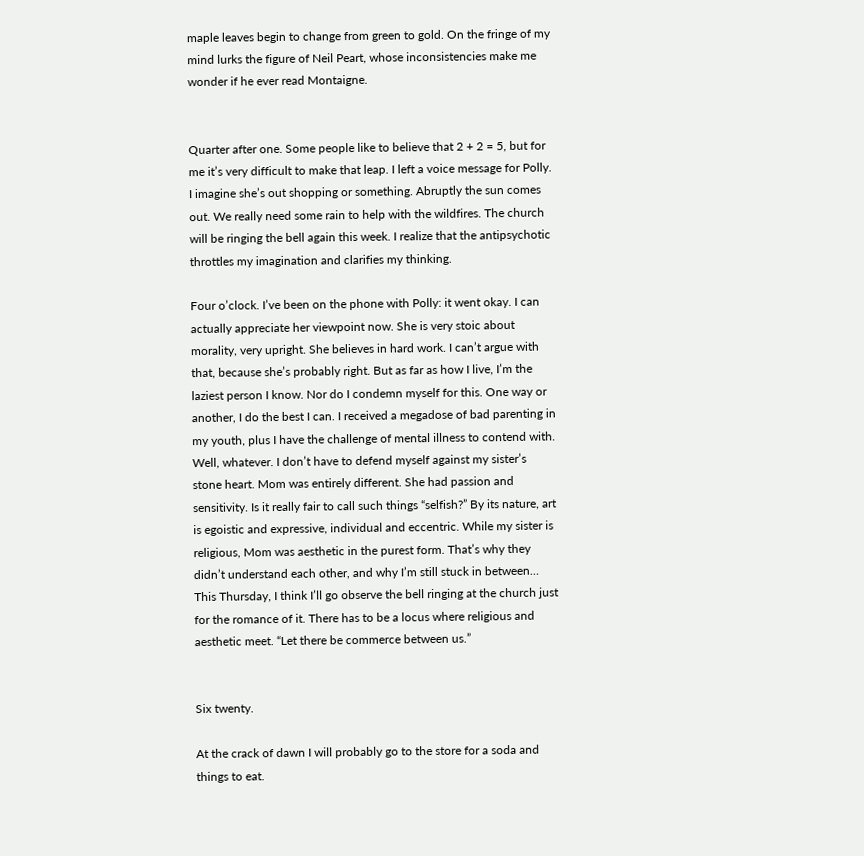maple leaves begin to change from green to gold. On the fringe of my mind lurks the figure of Neil Peart, whose inconsistencies make me wonder if he ever read Montaigne.


Quarter after one. Some people like to believe that 2 + 2 = 5, but for me it’s very difficult to make that leap. I left a voice message for Polly. I imagine she’s out shopping or something. Abruptly the sun comes out. We really need some rain to help with the wildfires. The church will be ringing the bell again this week. I realize that the antipsychotic throttles my imagination and clarifies my thinking.

Four o’clock. I’ve been on the phone with Polly: it went okay. I can actually appreciate her viewpoint now. She is very stoic about morality, very upright. She believes in hard work. I can’t argue with that, because she’s probably right. But as far as how I live, I’m the laziest person I know. Nor do I condemn myself for this. One way or another, I do the best I can. I received a megadose of bad parenting in my youth, plus I have the challenge of mental illness to contend with. Well, whatever. I don’t have to defend myself against my sister’s stone heart. Mom was entirely different. She had passion and sensitivity. Is it really fair to call such things “selfish?” By its nature, art is egoistic and expressive, individual and eccentric. While my sister is religious, Mom was aesthetic in the purest form. That’s why they didn’t understand each other, and why I’m still stuck in between… This Thursday, I think I’ll go observe the bell ringing at the church just for the romance of it. There has to be a locus where religious and aesthetic meet. “Let there be commerce between us.”


Six twenty.

At the crack of dawn I will probably go to the store for a soda and things to eat.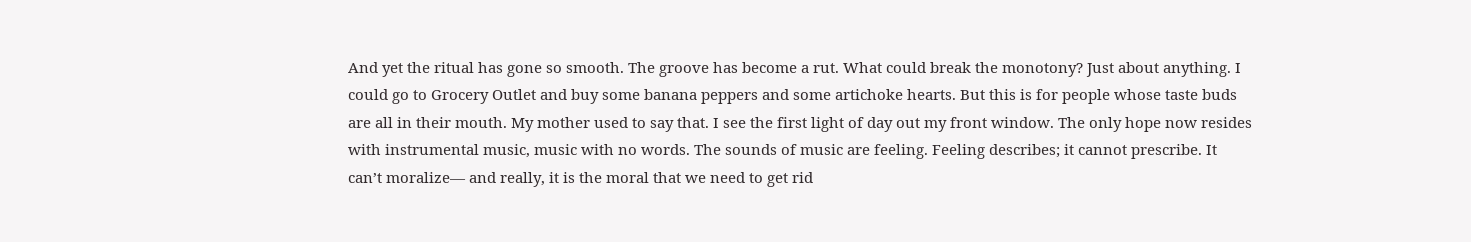And yet the ritual has gone so smooth. The groove has become a rut. What could break the monotony? Just about anything. I could go to Grocery Outlet and buy some banana peppers and some artichoke hearts. But this is for people whose taste buds are all in their mouth. My mother used to say that. I see the first light of day out my front window. The only hope now resides with instrumental music, music with no words. The sounds of music are feeling. Feeling describes; it cannot prescribe. It can’t moralize— and really, it is the moral that we need to get rid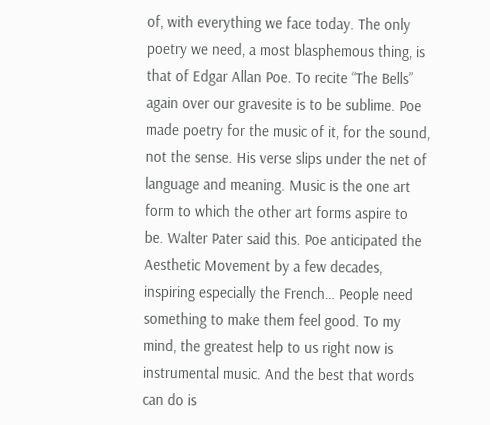of, with everything we face today. The only poetry we need, a most blasphemous thing, is that of Edgar Allan Poe. To recite “The Bells” again over our gravesite is to be sublime. Poe made poetry for the music of it, for the sound, not the sense. His verse slips under the net of language and meaning. Music is the one art form to which the other art forms aspire to be. Walter Pater said this. Poe anticipated the Aesthetic Movement by a few decades, inspiring especially the French… People need something to make them feel good. To my mind, the greatest help to us right now is instrumental music. And the best that words can do is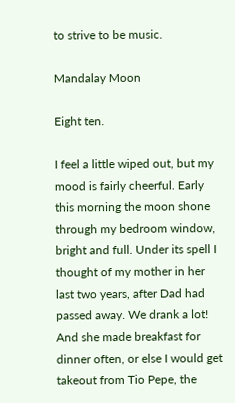to strive to be music.

Mandalay Moon

Eight ten.

I feel a little wiped out, but my mood is fairly cheerful. Early this morning the moon shone through my bedroom window, bright and full. Under its spell I thought of my mother in her last two years, after Dad had passed away. We drank a lot! And she made breakfast for dinner often, or else I would get takeout from Tio Pepe, the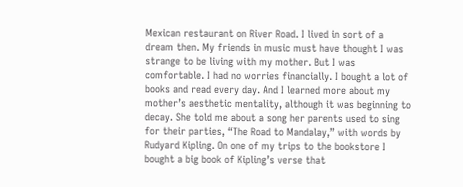Mexican restaurant on River Road. I lived in sort of a dream then. My friends in music must have thought I was strange to be living with my mother. But I was comfortable. I had no worries financially. I bought a lot of books and read every day. And I learned more about my mother’s aesthetic mentality, although it was beginning to decay. She told me about a song her parents used to sing for their parties, “The Road to Mandalay,” with words by Rudyard Kipling. On one of my trips to the bookstore I bought a big book of Kipling’s verse that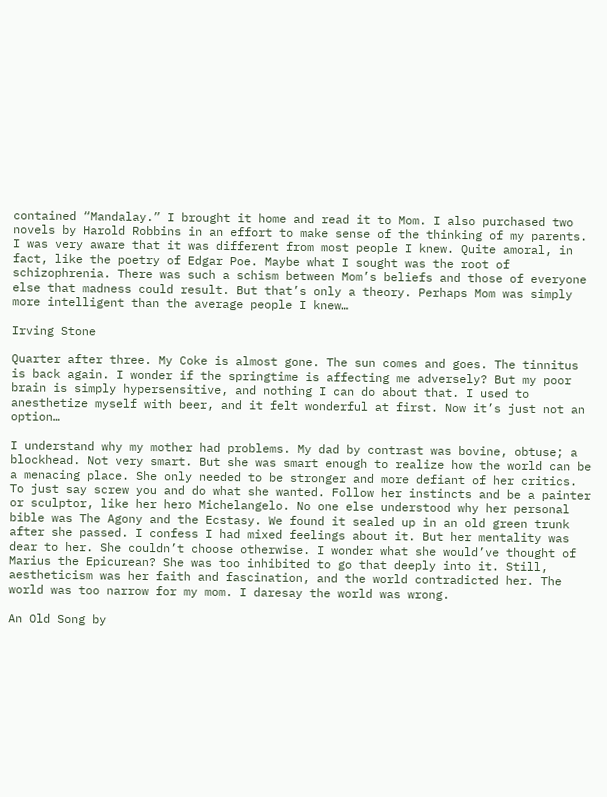contained “Mandalay.” I brought it home and read it to Mom. I also purchased two novels by Harold Robbins in an effort to make sense of the thinking of my parents. I was very aware that it was different from most people I knew. Quite amoral, in fact, like the poetry of Edgar Poe. Maybe what I sought was the root of schizophrenia. There was such a schism between Mom’s beliefs and those of everyone else that madness could result. But that’s only a theory. Perhaps Mom was simply more intelligent than the average people I knew…

Irving Stone

Quarter after three. My Coke is almost gone. The sun comes and goes. The tinnitus is back again. I wonder if the springtime is affecting me adversely? But my poor brain is simply hypersensitive, and nothing I can do about that. I used to anesthetize myself with beer, and it felt wonderful at first. Now it’s just not an option…

I understand why my mother had problems. My dad by contrast was bovine, obtuse; a blockhead. Not very smart. But she was smart enough to realize how the world can be a menacing place. She only needed to be stronger and more defiant of her critics. To just say screw you and do what she wanted. Follow her instincts and be a painter or sculptor, like her hero Michelangelo. No one else understood why her personal bible was The Agony and the Ecstasy. We found it sealed up in an old green trunk after she passed. I confess I had mixed feelings about it. But her mentality was dear to her. She couldn’t choose otherwise. I wonder what she would’ve thought of Marius the Epicurean? She was too inhibited to go that deeply into it. Still, aestheticism was her faith and fascination, and the world contradicted her. The world was too narrow for my mom. I daresay the world was wrong.

An Old Song by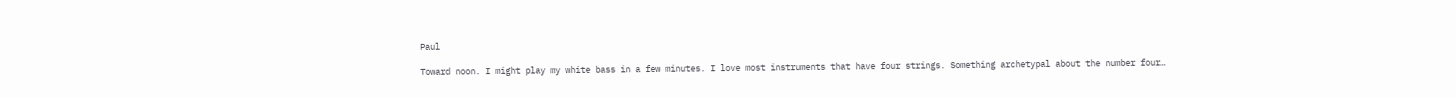Paul

Toward noon. I might play my white bass in a few minutes. I love most instruments that have four strings. Something archetypal about the number four…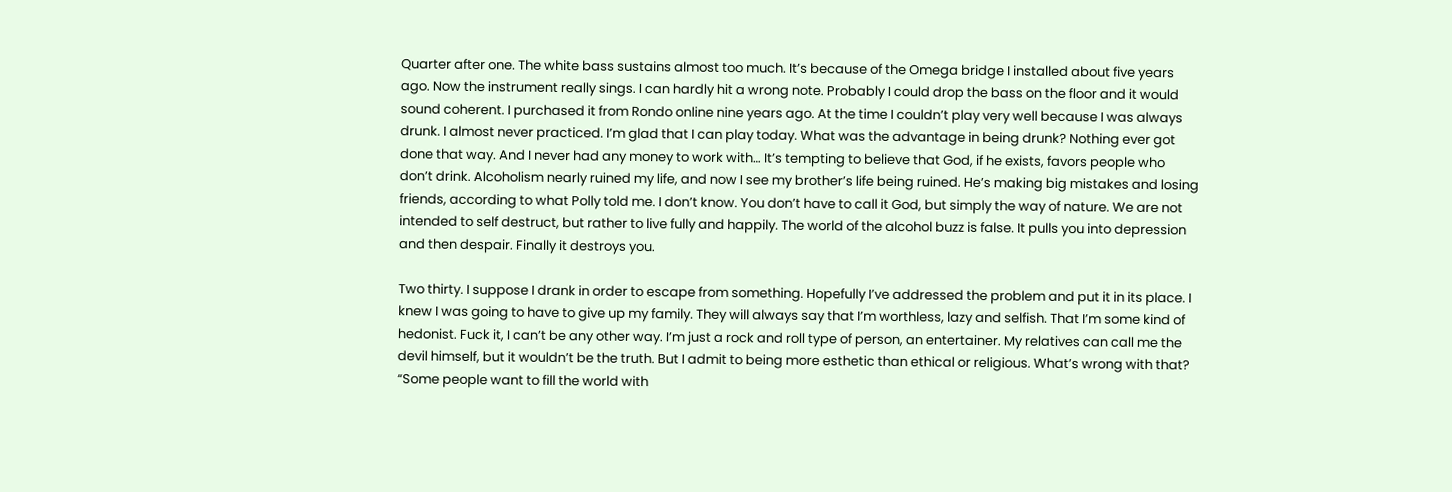Quarter after one. The white bass sustains almost too much. It’s because of the Omega bridge I installed about five years ago. Now the instrument really sings. I can hardly hit a wrong note. Probably I could drop the bass on the floor and it would sound coherent. I purchased it from Rondo online nine years ago. At the time I couldn’t play very well because I was always drunk. I almost never practiced. I’m glad that I can play today. What was the advantage in being drunk? Nothing ever got done that way. And I never had any money to work with… It’s tempting to believe that God, if he exists, favors people who don’t drink. Alcoholism nearly ruined my life, and now I see my brother’s life being ruined. He’s making big mistakes and losing friends, according to what Polly told me. I don’t know. You don’t have to call it God, but simply the way of nature. We are not intended to self destruct, but rather to live fully and happily. The world of the alcohol buzz is false. It pulls you into depression and then despair. Finally it destroys you.

Two thirty. I suppose I drank in order to escape from something. Hopefully I’ve addressed the problem and put it in its place. I knew I was going to have to give up my family. They will always say that I’m worthless, lazy and selfish. That I’m some kind of hedonist. Fuck it, I can’t be any other way. I’m just a rock and roll type of person, an entertainer. My relatives can call me the devil himself, but it wouldn’t be the truth. But I admit to being more esthetic than ethical or religious. What’s wrong with that? “Some people want to fill the world with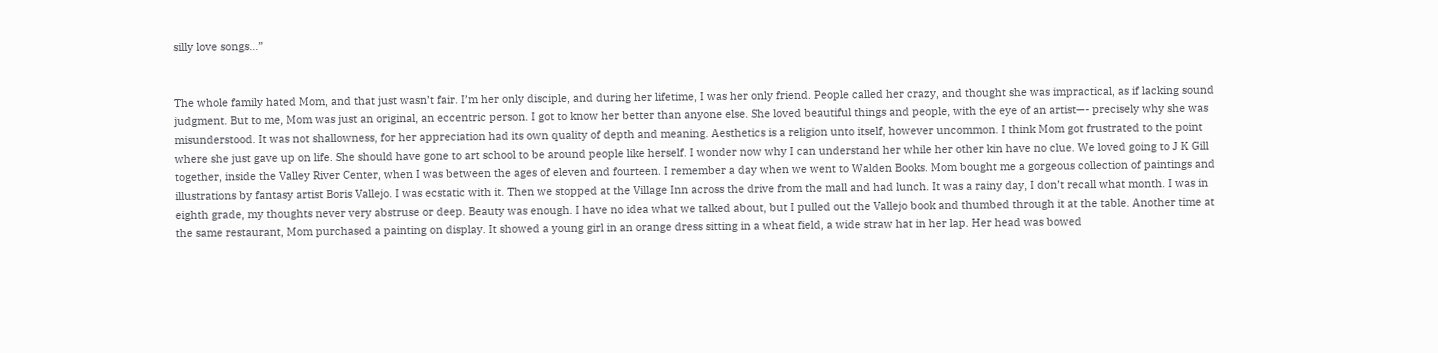silly love songs…”


The whole family hated Mom, and that just wasn’t fair. I’m her only disciple, and during her lifetime, I was her only friend. People called her crazy, and thought she was impractical, as if lacking sound judgment. But to me, Mom was just an original, an eccentric person. I got to know her better than anyone else. She loved beautiful things and people, with the eye of an artist—- precisely why she was misunderstood. It was not shallowness, for her appreciation had its own quality of depth and meaning. Aesthetics is a religion unto itself, however uncommon. I think Mom got frustrated to the point where she just gave up on life. She should have gone to art school to be around people like herself. I wonder now why I can understand her while her other kin have no clue. We loved going to J K Gill together, inside the Valley River Center, when I was between the ages of eleven and fourteen. I remember a day when we went to Walden Books. Mom bought me a gorgeous collection of paintings and illustrations by fantasy artist Boris Vallejo. I was ecstatic with it. Then we stopped at the Village Inn across the drive from the mall and had lunch. It was a rainy day, I don’t recall what month. I was in eighth grade, my thoughts never very abstruse or deep. Beauty was enough. I have no idea what we talked about, but I pulled out the Vallejo book and thumbed through it at the table. Another time at the same restaurant, Mom purchased a painting on display. It showed a young girl in an orange dress sitting in a wheat field, a wide straw hat in her lap. Her head was bowed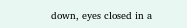down, eyes closed in a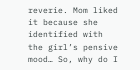reverie. Mom liked it because she identified with the girl’s pensive mood… So, why do I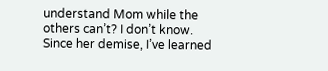understand Mom while the others can’t? I don’t know. Since her demise, I’ve learned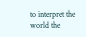to interpret the world the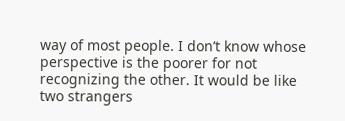way of most people. I don’t know whose perspective is the poorer for not recognizing the other. It would be like two strangers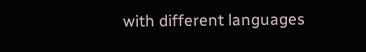with different languages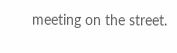meeting on the street.